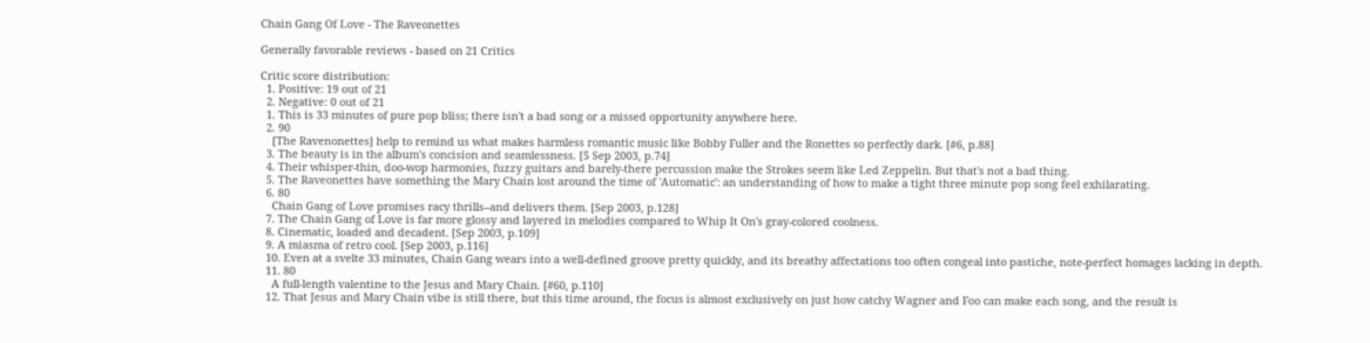Chain Gang Of Love - The Raveonettes

Generally favorable reviews - based on 21 Critics

Critic score distribution:
  1. Positive: 19 out of 21
  2. Negative: 0 out of 21
  1. This is 33 minutes of pure pop bliss; there isn't a bad song or a missed opportunity anywhere here.
  2. 90
    [The Ravenonettes] help to remind us what makes harmless romantic music like Bobby Fuller and the Ronettes so perfectly dark. [#6, p.88]
  3. The beauty is in the album's concision and seamlessness. [5 Sep 2003, p.74]
  4. Their whisper-thin, doo-wop harmonies, fuzzy guitars and barely-there percussion make the Strokes seem like Led Zeppelin. But that's not a bad thing.
  5. The Raveonettes have something the Mary Chain lost around the time of 'Automatic': an understanding of how to make a tight three minute pop song feel exhilarating.
  6. 80
    Chain Gang of Love promises racy thrills--and delivers them. [Sep 2003, p.128]
  7. The Chain Gang of Love is far more glossy and layered in melodies compared to Whip It On's gray-colored coolness.
  8. Cinematic, loaded and decadent. [Sep 2003, p.109]
  9. A miasma of retro cool. [Sep 2003, p.116]
  10. Even at a svelte 33 minutes, Chain Gang wears into a well-defined groove pretty quickly, and its breathy affectations too often congeal into pastiche, note-perfect homages lacking in depth.
  11. 80
    A full-length valentine to the Jesus and Mary Chain. [#60, p.110]
  12. That Jesus and Mary Chain vibe is still there, but this time around, the focus is almost exclusively on just how catchy Wagner and Foo can make each song, and the result is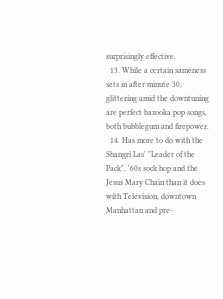surprisingly effective.
  13. While a certain sameness sets in after minute 30, glittering amid the downtuning are perfect bazooka pop songs, both bubblegum and firepower.
  14. Has more to do with the Shangri Las' "Leader of the Pack", '60s sock hop and the Jesus Mary Chain than it does with Television, downtown Manhattan and pre-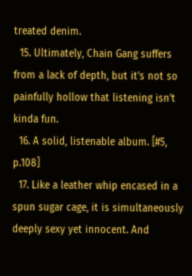treated denim.
  15. Ultimately, Chain Gang suffers from a lack of depth, but it's not so painfully hollow that listening isn't kinda fun.
  16. A solid, listenable album. [#5, p.108]
  17. Like a leather whip encased in a spun sugar cage, it is simultaneously deeply sexy yet innocent. And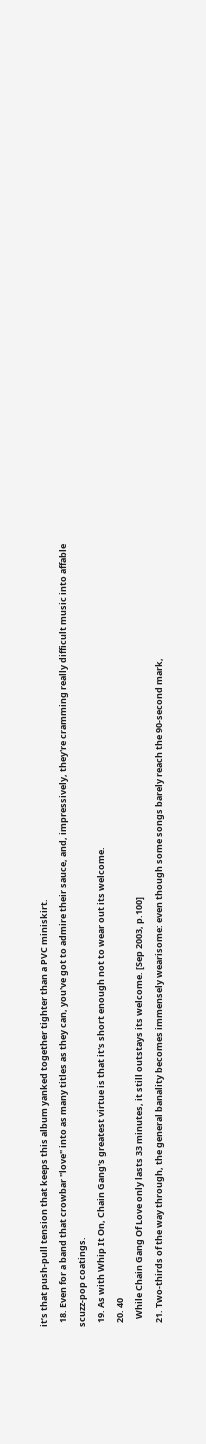it’s that push-pull tension that keeps this album yanked together tighter than a PVC miniskirt.
  18. Even for a band that crowbar "love" into as many titles as they can, you've got to admire their sauce, and, impressively, they're cramming really difficult music into affable scuzz-pop coatings.
  19. As with Whip It On, Chain Gang's greatest virtue is that it's short enough not to wear out its welcome.
  20. 40
    While Chain Gang Of Love only lasts 33 minutes, it still outstays its welcome. [Sep 2003, p.100]
  21. Two-thirds of the way through, the general banality becomes immensely wearisome: even though some songs barely reach the 90-second mark,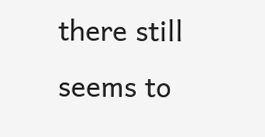there still seems to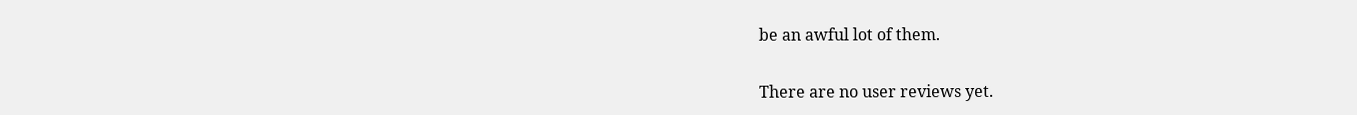be an awful lot of them.

There are no user reviews yet.